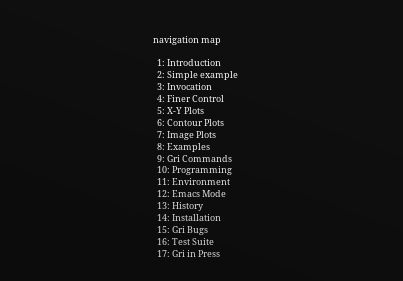navigation map

  1: Introduction
  2: Simple example
  3: Invocation
  4: Finer Control
  5: X-Y Plots
  6: Contour Plots
  7: Image Plots
  8: Examples
  9: Gri Commands
  10: Programming
  11: Environment
  12: Emacs Mode
  13: History
  14: Installation
  15: Gri Bugs
  16: Test Suite
  17: Gri in Press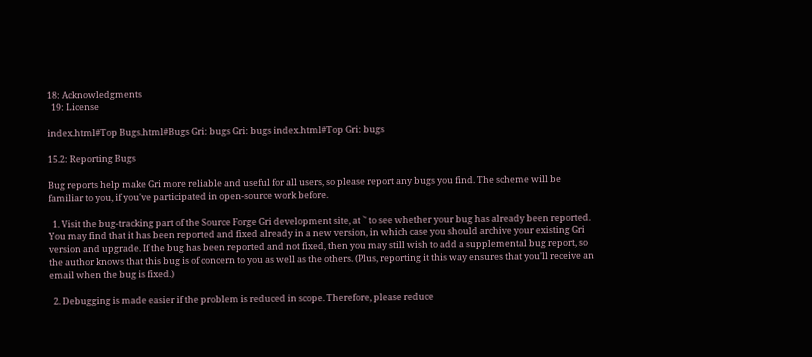18: Acknowledgments
  19: License

index.html#Top Bugs.html#Bugs Gri: bugs Gri: bugs index.html#Top Gri: bugs

15.2: Reporting Bugs

Bug reports help make Gri more reliable and useful for all users, so please report any bugs you find. The scheme will be familiar to you, if you've participated in open-source work before.

  1. Visit the bug-tracking part of the Source Forge Gri development site, at `' to see whether your bug has already been reported. You may find that it has been reported and fixed already in a new version, in which case you should archive your existing Gri version and upgrade. If the bug has been reported and not fixed, then you may still wish to add a supplemental bug report, so the author knows that this bug is of concern to you as well as the others. (Plus, reporting it this way ensures that you'll receive an email when the bug is fixed.)

  2. Debugging is made easier if the problem is reduced in scope. Therefore, please reduce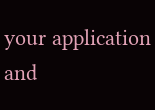your application and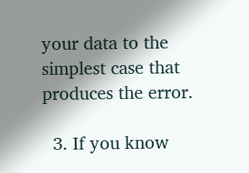your data to the simplest case that produces the error.

  3. If you know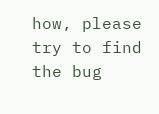how, please try to find the bug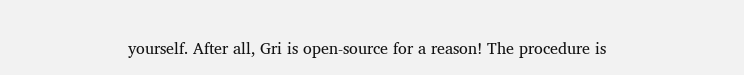yourself. After all, Gri is open-source for a reason! The procedure is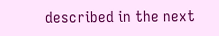described in the next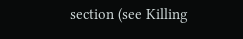section (see Killing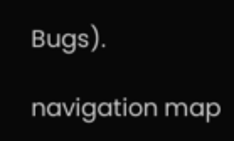Bugs).

navigation map